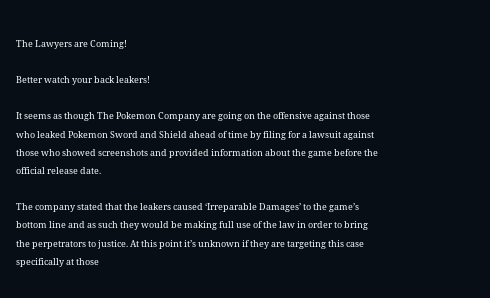The Lawyers are Coming!

Better watch your back leakers!

It seems as though The Pokemon Company are going on the offensive against those who leaked Pokemon Sword and Shield ahead of time by filing for a lawsuit against those who showed screenshots and provided information about the game before the official release date.

The company stated that the leakers caused ‘Irreparable Damages’ to the game’s bottom line and as such they would be making full use of the law in order to bring the perpetrators to justice. At this point it’s unknown if they are targeting this case specifically at those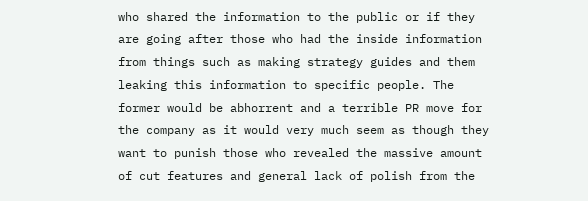who shared the information to the public or if they are going after those who had the inside information from things such as making strategy guides and them leaking this information to specific people. The former would be abhorrent and a terrible PR move for the company as it would very much seem as though they want to punish those who revealed the massive amount of cut features and general lack of polish from the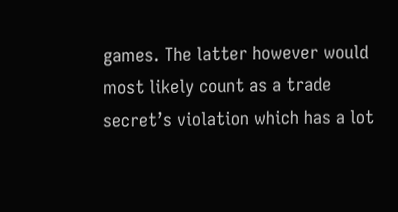games. The latter however would most likely count as a trade secret’s violation which has a lot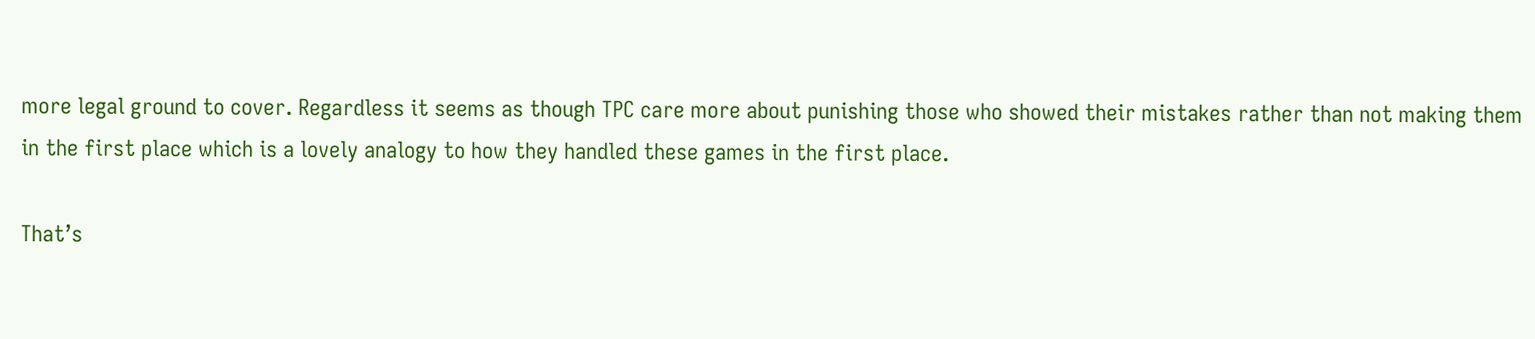more legal ground to cover. Regardless it seems as though TPC care more about punishing those who showed their mistakes rather than not making them in the first place which is a lovely analogy to how they handled these games in the first place.

That’s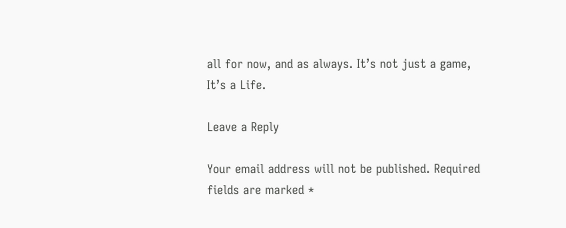all for now, and as always. It’s not just a game, It’s a Life.

Leave a Reply

Your email address will not be published. Required fields are marked *